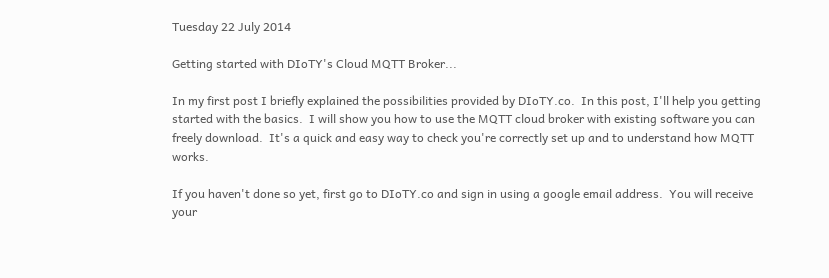Tuesday 22 July 2014

Getting started with DIoTY's Cloud MQTT Broker...

In my first post I briefly explained the possibilities provided by DIoTY.co.  In this post, I'll help you getting started with the basics.  I will show you how to use the MQTT cloud broker with existing software you can freely download.  It's a quick and easy way to check you're correctly set up and to understand how MQTT works.

If you haven't done so yet, first go to DIoTY.co and sign in using a google email address.  You will receive your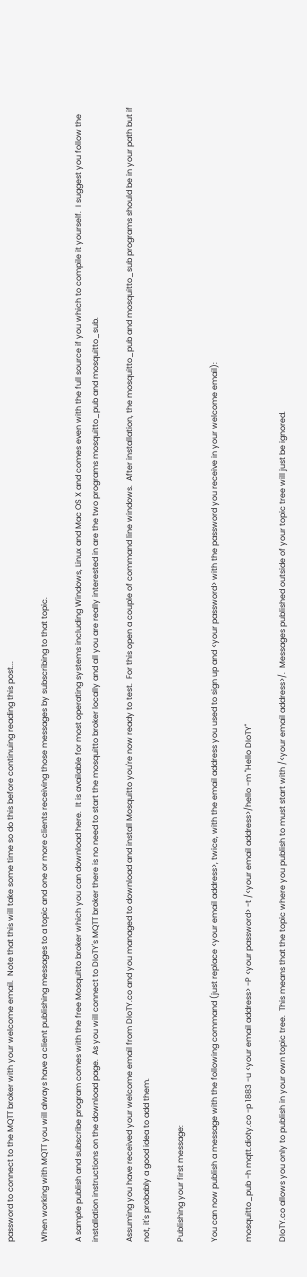password to connect to the MQTT broker with your welcome email.  Note that this will take some time so do this before continuing reading this post...

When working with MQTT you will always have a client publishing messages to a topic and one or more clients receiving those messages by subscribing to that topic.

A sample publish and subscribe program comes with the free Mosquitto broker which you can download here.  It is available for most operating systems including Windows, Linux and Mac OS X and comes even with the full source if you which to compile it yourself.  I suggest you follow the installation instructions on the download page.  As you will connect to DIoTY's MQTT broker there is no need to start the mosquitto broker locally and all you are really interested in are the two programs mosquitto_pub and mosquitto_sub.

Assuming you have received your welcome email from DIoTY.co and you managed to download and install Mosquitto you're now ready to test.  For this open a couple of command line windows.  After installation, the mosquitto_pub and mosquitto_sub programs should be in your path but if not, it's probably a good idea to add them.

Publishing your first message:

You can now publish a message with the following command (just replace <your email address>, twice, with the email address you used to sign up and <your password> with the password you receive in your welcome email):

mosquitto_pub -h mqtt.dioty.co -p 1883 -u <your email address> -P <your password> -t /<your email address>/hello -m "Hello DIoTY"

DIoTY.co allows you only to publish in your own topic tree.  This means that the topic where you publish to must start with /<your email address>/.  Messages published outside of your topic tree will just be ignored.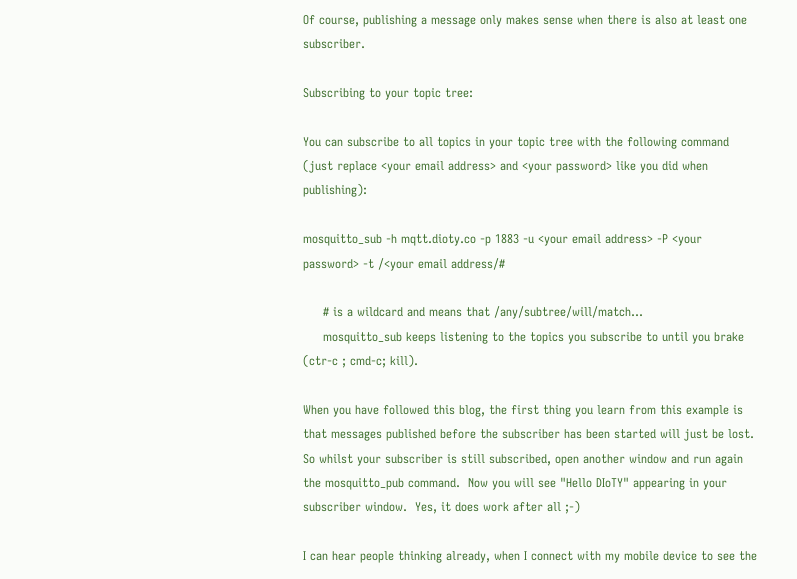Of course, publishing a message only makes sense when there is also at least one subscriber.

Subscribing to your topic tree:

You can subscribe to all topics in your topic tree with the following command (just replace <your email address> and <your password> like you did when publishing):

mosquitto_sub -h mqtt.dioty.co -p 1883 -u <your email address> -P <your password> -t /<your email address/#

     # is a wildcard and means that /any/subtree/will/match...
     mosquitto_sub keeps listening to the topics you subscribe to until you brake (ctr-c ; cmd-c; kill).

When you have followed this blog, the first thing you learn from this example is that messages published before the subscriber has been started will just be lost.  So whilst your subscriber is still subscribed, open another window and run again the mosquitto_pub command.  Now you will see "Hello DIoTY" appearing in your subscriber window.  Yes, it does work after all ;-)

I can hear people thinking already, when I connect with my mobile device to see the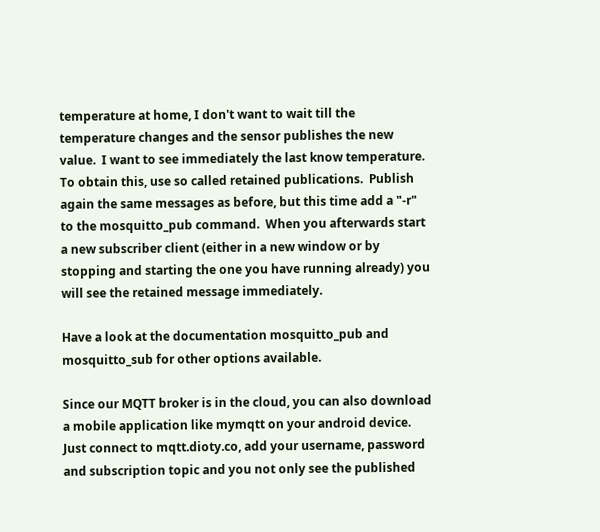temperature at home, I don't want to wait till the temperature changes and the sensor publishes the new value.  I want to see immediately the last know temperature.  To obtain this, use so called retained publications.  Publish again the same messages as before, but this time add a "-r" to the mosquitto_pub command.  When you afterwards start a new subscriber client (either in a new window or by stopping and starting the one you have running already) you will see the retained message immediately.

Have a look at the documentation mosquitto_pub and mosquitto_sub for other options available.

Since our MQTT broker is in the cloud, you can also download a mobile application like mymqtt on your android device.  Just connect to mqtt.dioty.co, add your username, password and subscription topic and you not only see the published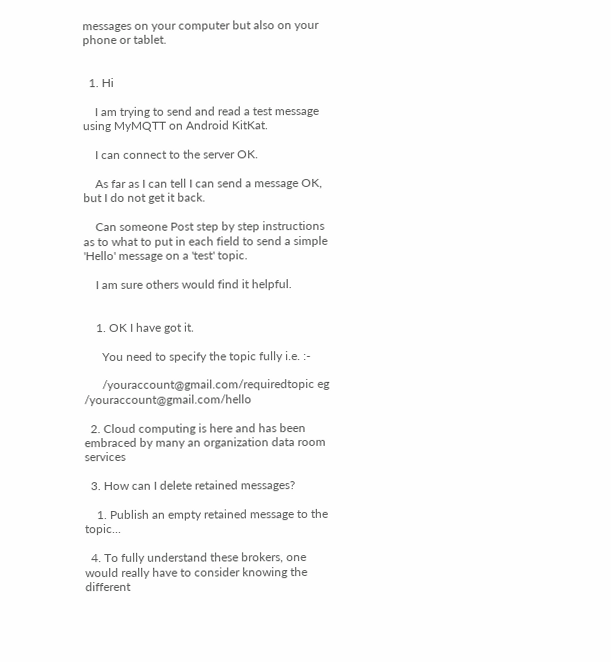messages on your computer but also on your phone or tablet.


  1. Hi

    I am trying to send and read a test message using MyMQTT on Android KitKat.

    I can connect to the server OK.

    As far as I can tell I can send a message OK, but I do not get it back.

    Can someone Post step by step instructions as to what to put in each field to send a simple 'Hello' message on a 'test' topic.

    I am sure others would find it helpful.


    1. OK I have got it.

      You need to specify the topic fully i.e. :-

      /youraccount@gmail.com/requiredtopic eg /youraccount@gmail.com/hello

  2. Cloud computing is here and has been embraced by many an organization data room services

  3. How can I delete retained messages?

    1. Publish an empty retained message to the topic...

  4. To fully understand these brokers, one would really have to consider knowing the different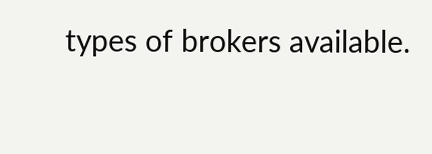types of brokers available.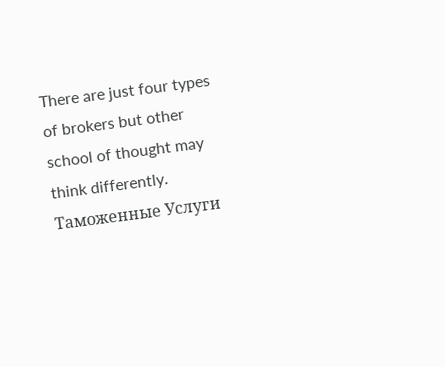There are just four types of brokers but other school of thought may think differently. Таможенные Услуги